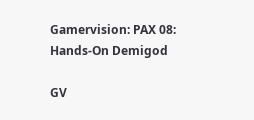Gamervision: PAX 08: Hands-On Demigod

GV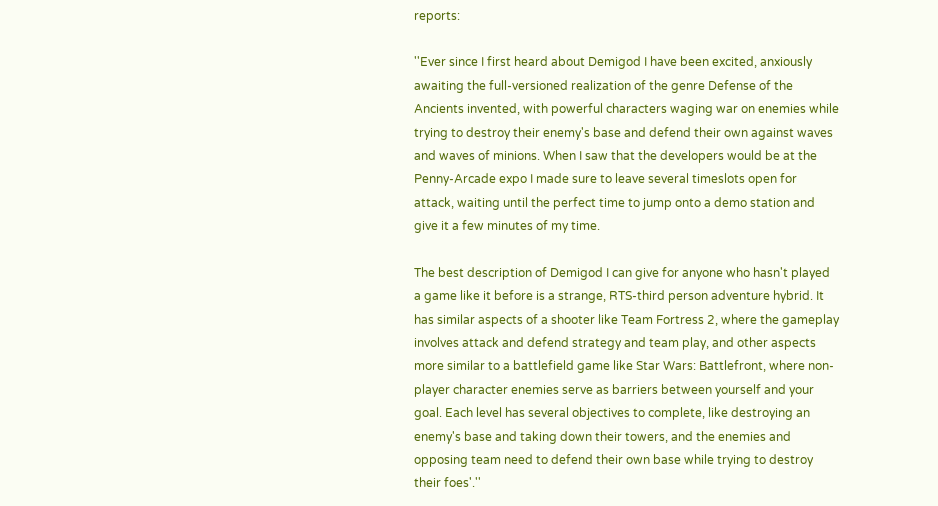reports:

''Ever since I first heard about Demigod I have been excited, anxiously awaiting the full-versioned realization of the genre Defense of the Ancients invented, with powerful characters waging war on enemies while trying to destroy their enemy's base and defend their own against waves and waves of minions. When I saw that the developers would be at the Penny-Arcade expo I made sure to leave several timeslots open for attack, waiting until the perfect time to jump onto a demo station and give it a few minutes of my time.

The best description of Demigod I can give for anyone who hasn't played a game like it before is a strange, RTS-third person adventure hybrid. It has similar aspects of a shooter like Team Fortress 2, where the gameplay involves attack and defend strategy and team play, and other aspects more similar to a battlefield game like Star Wars: Battlefront, where non-player character enemies serve as barriers between yourself and your goal. Each level has several objectives to complete, like destroying an enemy's base and taking down their towers, and the enemies and opposing team need to defend their own base while trying to destroy their foes'.''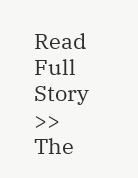Read Full Story >>
The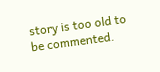story is too old to be commented.